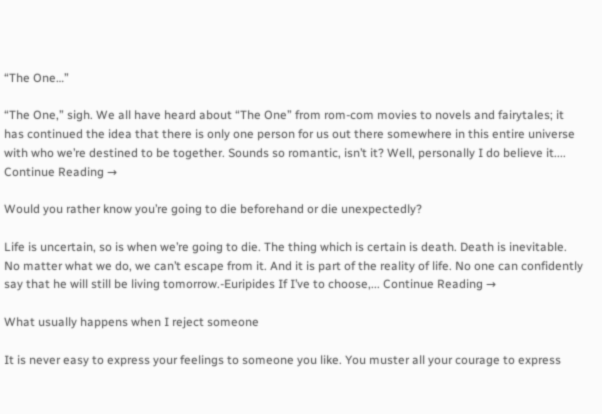“The One…”

“The One,” sigh. We all have heard about “The One” from rom-com movies to novels and fairytales; it has continued the idea that there is only one person for us out there somewhere in this entire universe with who we’re destined to be together. Sounds so romantic, isn’t it? Well, personally I do believe it.... Continue Reading →

Would you rather know you’re going to die beforehand or die unexpectedly?

Life is uncertain, so is when we’re going to die. The thing which is certain is death. Death is inevitable. No matter what we do, we can’t escape from it. And it is part of the reality of life. No one can confidently say that he will still be living tomorrow.-Euripides If I’ve to choose,... Continue Reading →

What usually happens when I reject someone

It is never easy to express your feelings to someone you like. You muster all your courage to express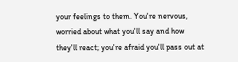your feelings to them. You're nervous, worried about what you'll say and how they'll react; you're afraid you'll pass out at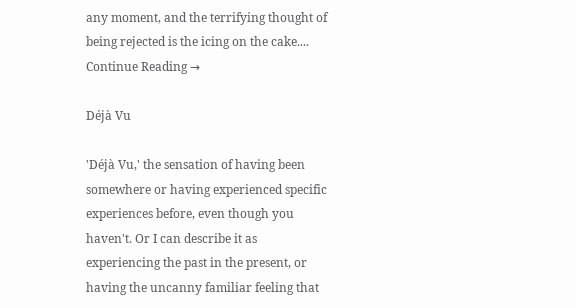any moment, and the terrifying thought of being rejected is the icing on the cake.... Continue Reading →

Déjà Vu

'Déjà Vu,' the sensation of having been somewhere or having experienced specific experiences before, even though you haven't. Or I can describe it as experiencing the past in the present, or having the uncanny familiar feeling that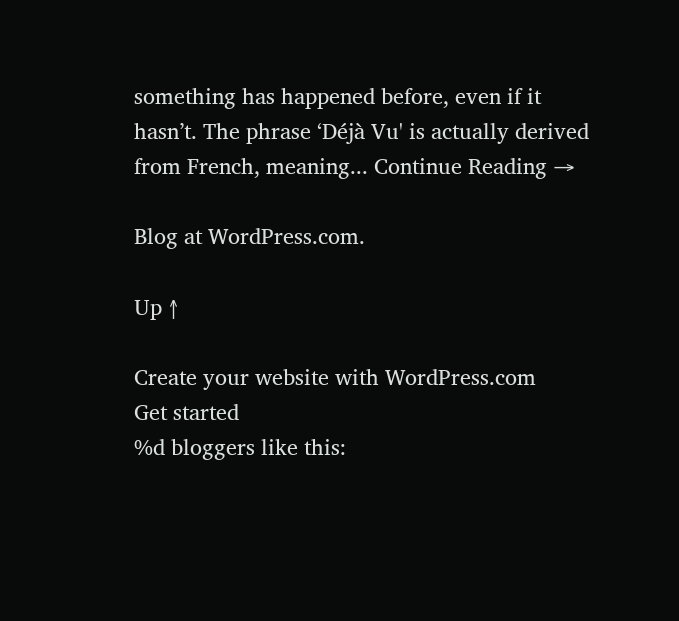something has happened before, even if it hasn’t. The phrase ‘Déjà Vu' is actually derived from French, meaning... Continue Reading →

Blog at WordPress.com.

Up ↑

Create your website with WordPress.com
Get started
%d bloggers like this: